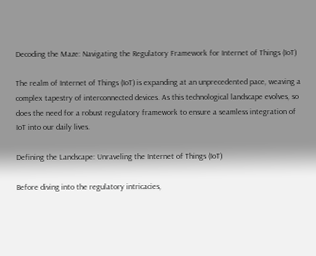Decoding the Maze: Navigating the Regulatory Framework for Internet of Things (IoT)

The realm of Internet of Things (IoT) is expanding at an unprecedented pace, weaving a complex tapestry of interconnected devices. As this technological landscape evolves, so does the need for a robust regulatory framework to ensure a seamless integration of IoT into our daily lives.

Defining the Landscape: Unraveling the Internet of Things (IoT)

Before diving into the regulatory intricacies,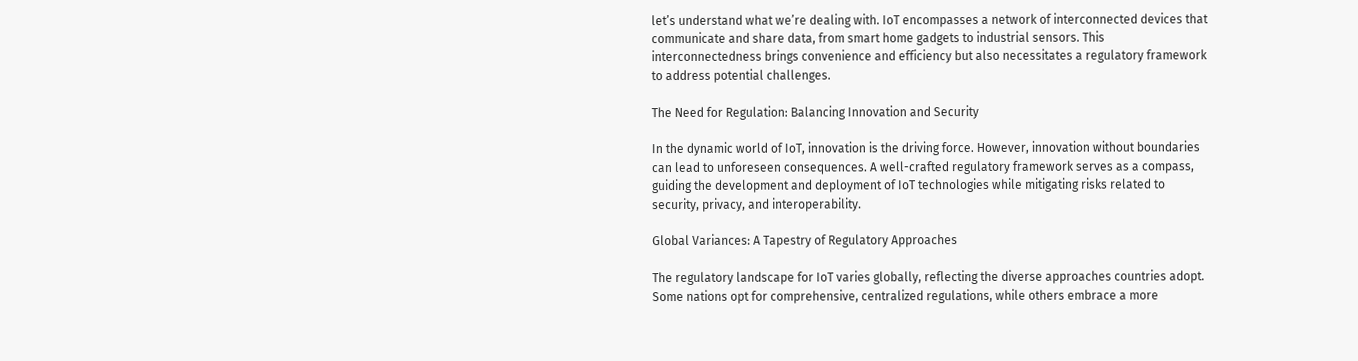let’s understand what we’re dealing with. IoT encompasses a network of interconnected devices that communicate and share data, from smart home gadgets to industrial sensors. This interconnectedness brings convenience and efficiency but also necessitates a regulatory framework to address potential challenges.

The Need for Regulation: Balancing Innovation and Security

In the dynamic world of IoT, innovation is the driving force. However, innovation without boundaries can lead to unforeseen consequences. A well-crafted regulatory framework serves as a compass, guiding the development and deployment of IoT technologies while mitigating risks related to security, privacy, and interoperability.

Global Variances: A Tapestry of Regulatory Approaches

The regulatory landscape for IoT varies globally, reflecting the diverse approaches countries adopt. Some nations opt for comprehensive, centralized regulations, while others embrace a more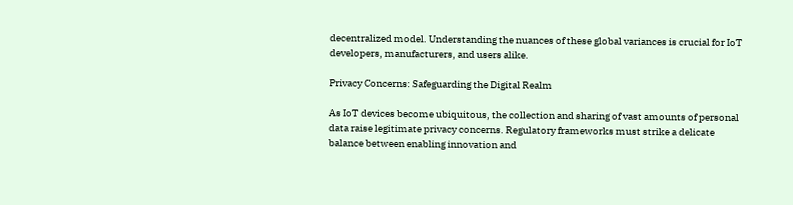decentralized model. Understanding the nuances of these global variances is crucial for IoT developers, manufacturers, and users alike.

Privacy Concerns: Safeguarding the Digital Realm

As IoT devices become ubiquitous, the collection and sharing of vast amounts of personal data raise legitimate privacy concerns. Regulatory frameworks must strike a delicate balance between enabling innovation and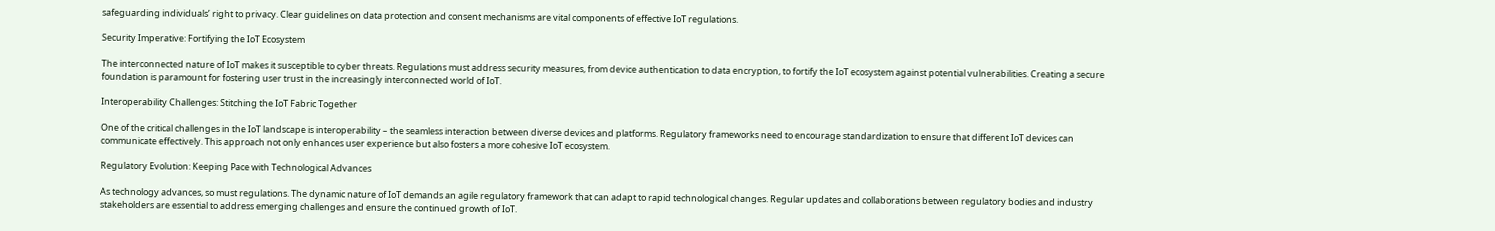safeguarding individuals’ right to privacy. Clear guidelines on data protection and consent mechanisms are vital components of effective IoT regulations.

Security Imperative: Fortifying the IoT Ecosystem

The interconnected nature of IoT makes it susceptible to cyber threats. Regulations must address security measures, from device authentication to data encryption, to fortify the IoT ecosystem against potential vulnerabilities. Creating a secure foundation is paramount for fostering user trust in the increasingly interconnected world of IoT.

Interoperability Challenges: Stitching the IoT Fabric Together

One of the critical challenges in the IoT landscape is interoperability – the seamless interaction between diverse devices and platforms. Regulatory frameworks need to encourage standardization to ensure that different IoT devices can communicate effectively. This approach not only enhances user experience but also fosters a more cohesive IoT ecosystem.

Regulatory Evolution: Keeping Pace with Technological Advances

As technology advances, so must regulations. The dynamic nature of IoT demands an agile regulatory framework that can adapt to rapid technological changes. Regular updates and collaborations between regulatory bodies and industry stakeholders are essential to address emerging challenges and ensure the continued growth of IoT.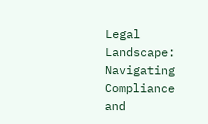Legal Landscape: Navigating Compliance and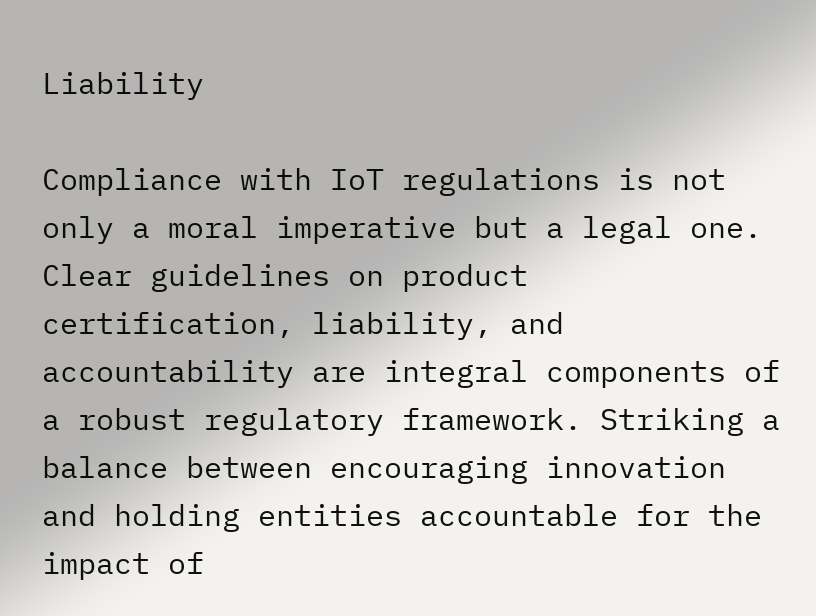Liability

Compliance with IoT regulations is not only a moral imperative but a legal one. Clear guidelines on product certification, liability, and accountability are integral components of a robust regulatory framework. Striking a balance between encouraging innovation and holding entities accountable for the impact of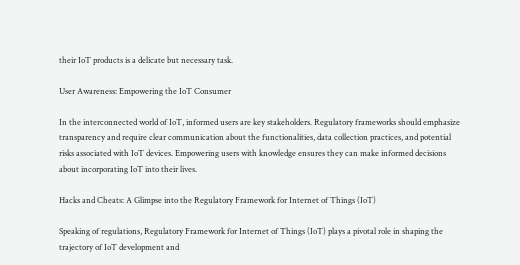their IoT products is a delicate but necessary task.

User Awareness: Empowering the IoT Consumer

In the interconnected world of IoT, informed users are key stakeholders. Regulatory frameworks should emphasize transparency and require clear communication about the functionalities, data collection practices, and potential risks associated with IoT devices. Empowering users with knowledge ensures they can make informed decisions about incorporating IoT into their lives.

Hacks and Cheats: A Glimpse into the Regulatory Framework for Internet of Things (IoT)

Speaking of regulations, Regulatory Framework for Internet of Things (IoT) plays a pivotal role in shaping the trajectory of IoT development and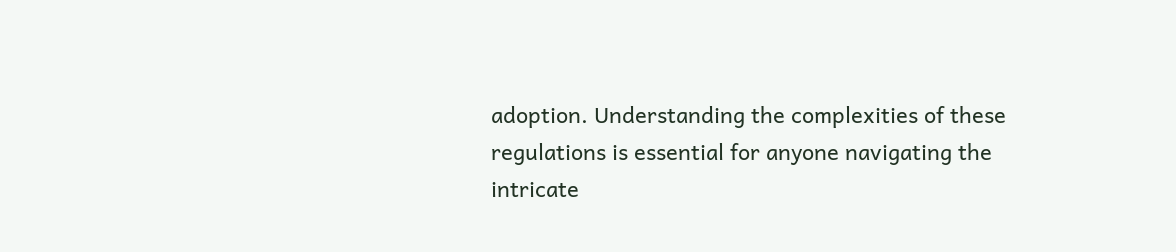adoption. Understanding the complexities of these regulations is essential for anyone navigating the intricate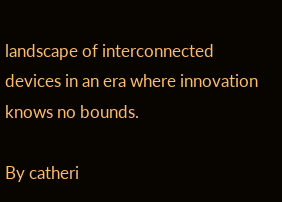landscape of interconnected devices in an era where innovation knows no bounds.

By catheri